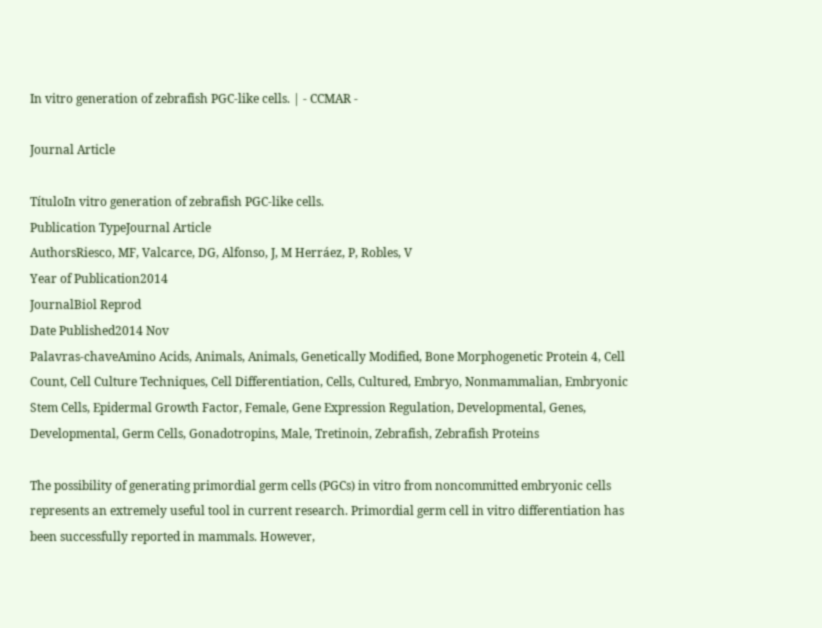In vitro generation of zebrafish PGC-like cells. | - CCMAR -

Journal Article

TítuloIn vitro generation of zebrafish PGC-like cells.
Publication TypeJournal Article
AuthorsRiesco, MF, Valcarce, DG, Alfonso, J, M Herráez, P, Robles, V
Year of Publication2014
JournalBiol Reprod
Date Published2014 Nov
Palavras-chaveAmino Acids, Animals, Animals, Genetically Modified, Bone Morphogenetic Protein 4, Cell Count, Cell Culture Techniques, Cell Differentiation, Cells, Cultured, Embryo, Nonmammalian, Embryonic Stem Cells, Epidermal Growth Factor, Female, Gene Expression Regulation, Developmental, Genes, Developmental, Germ Cells, Gonadotropins, Male, Tretinoin, Zebrafish, Zebrafish Proteins

The possibility of generating primordial germ cells (PGCs) in vitro from noncommitted embryonic cells represents an extremely useful tool in current research. Primordial germ cell in vitro differentiation has been successfully reported in mammals. However,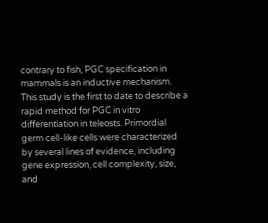contrary to fish, PGC specification in mammals is an inductive mechanism. This study is the first to date to describe a rapid method for PGC in vitro differentiation in teleosts. Primordial germ cell-like cells were characterized by several lines of evidence, including gene expression, cell complexity, size, and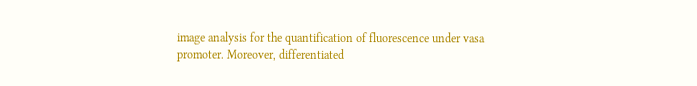image analysis for the quantification of fluorescence under vasa promoter. Moreover, differentiated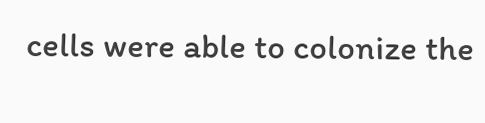cells were able to colonize the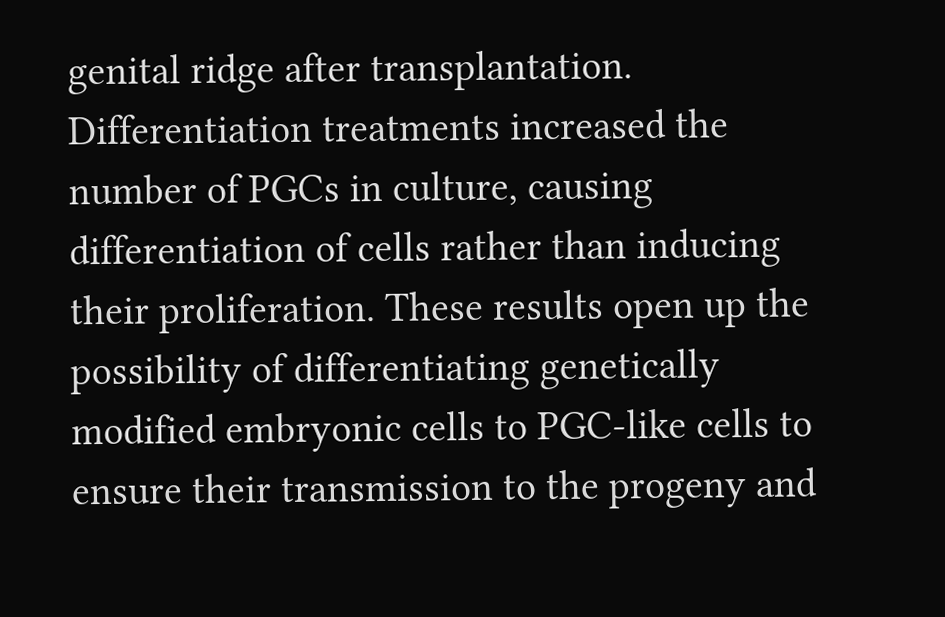genital ridge after transplantation. Differentiation treatments increased the number of PGCs in culture, causing differentiation of cells rather than inducing their proliferation. These results open up the possibility of differentiating genetically modified embryonic cells to PGC-like cells to ensure their transmission to the progeny and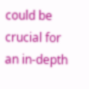could be crucial for an in-depth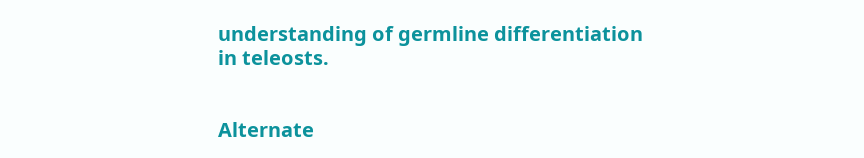understanding of germline differentiation in teleosts.


Alternate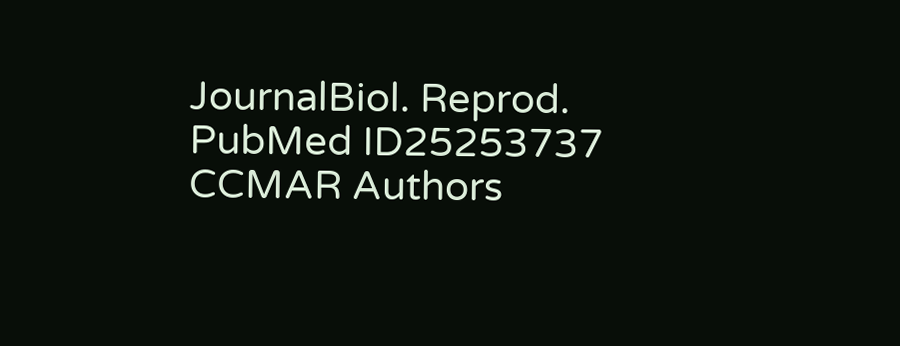JournalBiol. Reprod.
PubMed ID25253737
CCMAR Authors